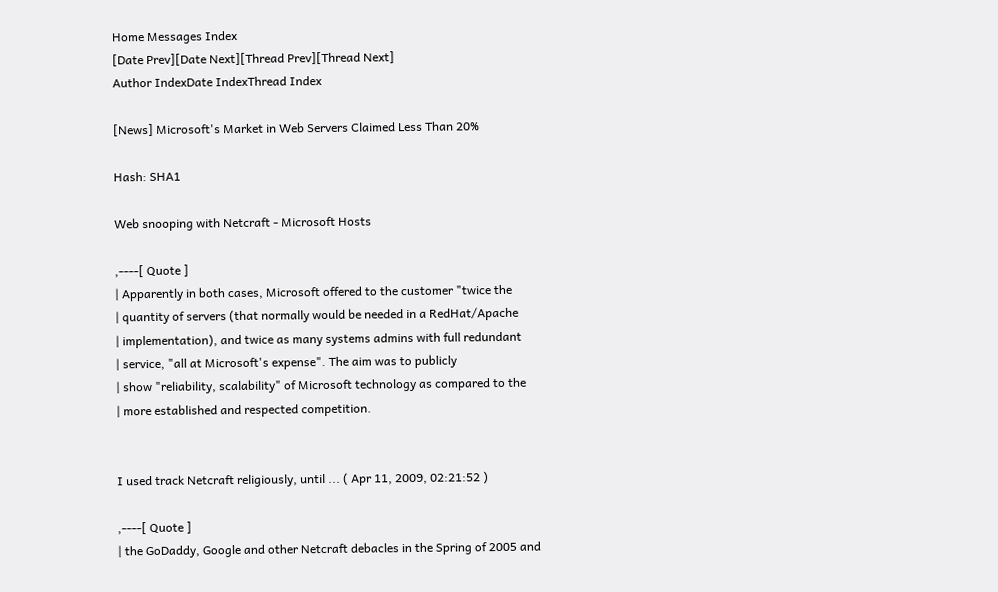Home Messages Index
[Date Prev][Date Next][Thread Prev][Thread Next]
Author IndexDate IndexThread Index

[News] Microsoft's Market in Web Servers Claimed Less Than 20%

Hash: SHA1

Web snooping with Netcraft - Microsoft Hosts

,----[ Quote ]
| Apparently in both cases, Microsoft offered to the customer "twice the
| quantity of servers (that normally would be needed in a RedHat/Apache
| implementation), and twice as many systems admins with full redundant
| service, "all at Microsoft's expense". The aim was to publicly
| show "reliability, scalability" of Microsoft technology as compared to the
| more established and respected competition.


I used track Netcraft religiously, until ... ( Apr 11, 2009, 02:21:52 )

,----[ Quote ]
| the GoDaddy, Google and other Netcraft debacles in the Spring of 2005 and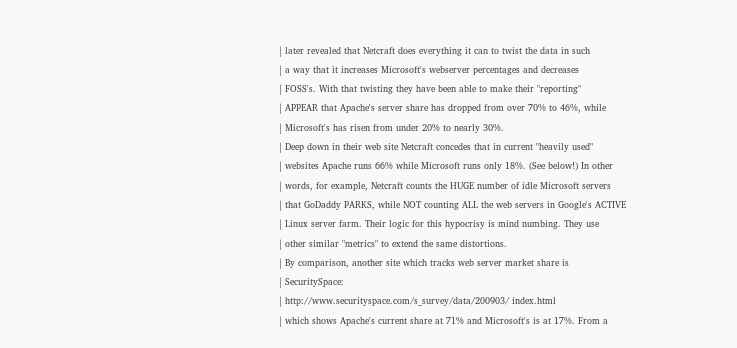| later revealed that Netcraft does everything it can to twist the data in such
| a way that it increases Microsoft's webserver percentages and decreases
| FOSS's. With that twisting they have been able to make their "reporting"
| APPEAR that Apache's server share has dropped from over 70% to 46%, while
| Microsoft's has risen from under 20% to nearly 30%.
| Deep down in their web site Netcraft concedes that in current "heavily used"
| websites Apache runs 66% while Microsoft runs only 18%. (See below!) In other
| words, for example, Netcraft counts the HUGE number of idle Microsoft servers
| that GoDaddy PARKS, while NOT counting ALL the web servers in Google's ACTIVE
| Linux server farm. Their logic for this hypocrisy is mind numbing. They use
| other similar "metrics" to extend the same distortions.
| By comparison, another site which tracks web server market share is
| SecuritySpace:
| http://www.securityspace.com/s_survey/data/200903/ index.html
| which shows Apache's current share at 71% and Microsoft's is at 17%. From a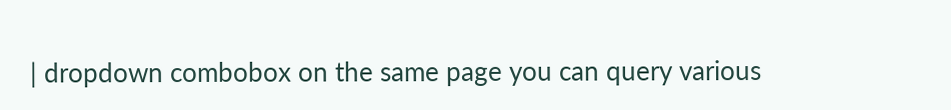| dropdown combobox on the same page you can query various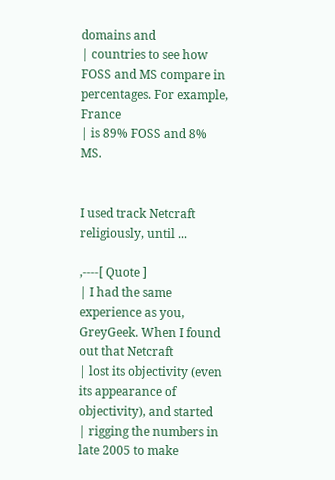domains and
| countries to see how FOSS and MS compare in percentages. For example, France
| is 89% FOSS and 8% MS.


I used track Netcraft religiously, until ...

,----[ Quote ]
| I had the same experience as you, GreyGeek. When I found out that Netcraft
| lost its objectivity (even its appearance of objectivity), and started
| rigging the numbers in late 2005 to make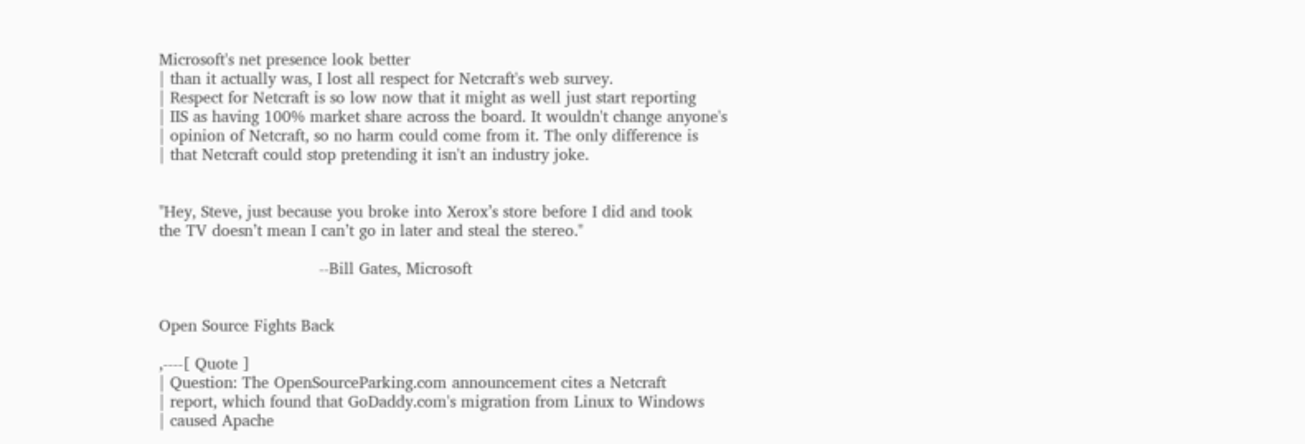Microsoft's net presence look better
| than it actually was, I lost all respect for Netcraft's web survey.
| Respect for Netcraft is so low now that it might as well just start reporting
| IIS as having 100% market share across the board. It wouldn't change anyone's
| opinion of Netcraft, so no harm could come from it. The only difference is
| that Netcraft could stop pretending it isn't an industry joke.


"Hey, Steve, just because you broke into Xerox’s store before I did and took
the TV doesn’t mean I can’t go in later and steal the stereo."

                                --Bill Gates, Microsoft


Open Source Fights Back

,----[ Quote ]
| Question: The OpenSourceParking.com announcement cites a Netcraft
| report, which found that GoDaddy.com's migration from Linux to Windows
| caused Apache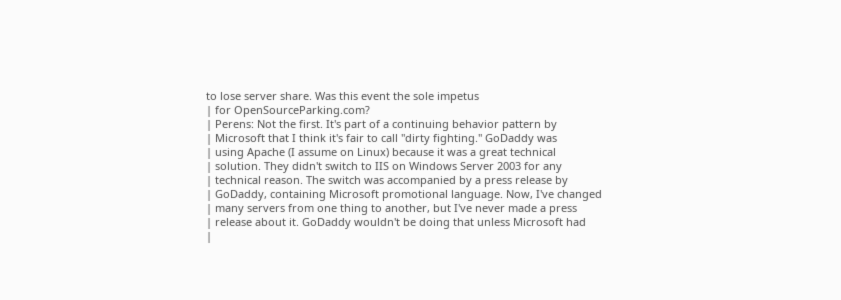to lose server share. Was this event the sole impetus
| for OpenSourceParking.com?
| Perens: Not the first. It's part of a continuing behavior pattern by
| Microsoft that I think it's fair to call "dirty fighting." GoDaddy was
| using Apache (I assume on Linux) because it was a great technical
| solution. They didn't switch to IIS on Windows Server 2003 for any
| technical reason. The switch was accompanied by a press release by
| GoDaddy, containing Microsoft promotional language. Now, I've changed
| many servers from one thing to another, but I've never made a press
| release about it. GoDaddy wouldn't be doing that unless Microsoft had
|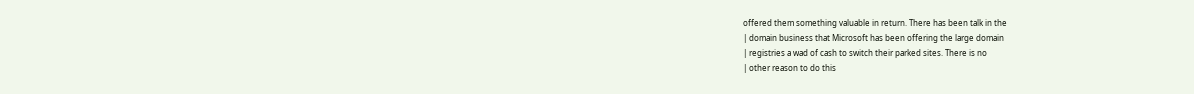offered them something valuable in return. There has been talk in the
| domain business that Microsoft has been offering the large domain
| registries a wad of cash to switch their parked sites. There is no
| other reason to do this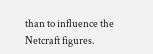than to influence the Netcraft figures.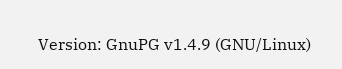Version: GnuPG v1.4.9 (GNU/Linux)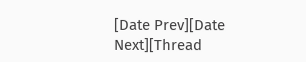[Date Prev][Date Next][Thread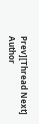Prev][Thread Next]
Author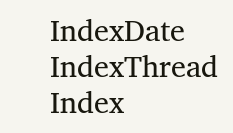IndexDate IndexThread Index